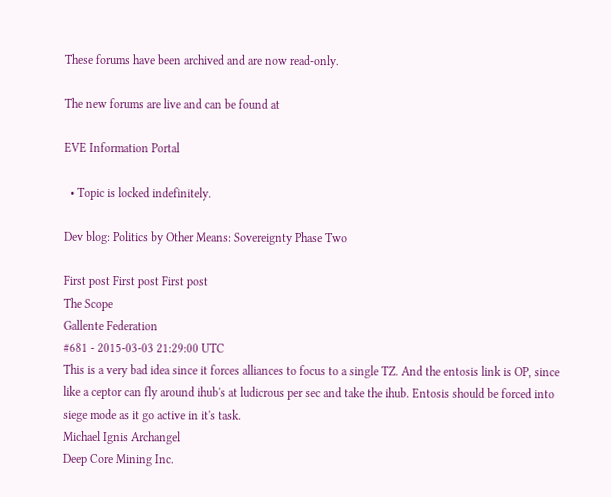These forums have been archived and are now read-only.

The new forums are live and can be found at

EVE Information Portal

  • Topic is locked indefinitely.

Dev blog: Politics by Other Means: Sovereignty Phase Two

First post First post First post
The Scope
Gallente Federation
#681 - 2015-03-03 21:29:00 UTC
This is a very bad idea since it forces alliances to focus to a single TZ. And the entosis link is OP, since like a ceptor can fly around ihub's at ludicrous per sec and take the ihub. Entosis should be forced into siege mode as it go active in it's task.
Michael Ignis Archangel
Deep Core Mining Inc.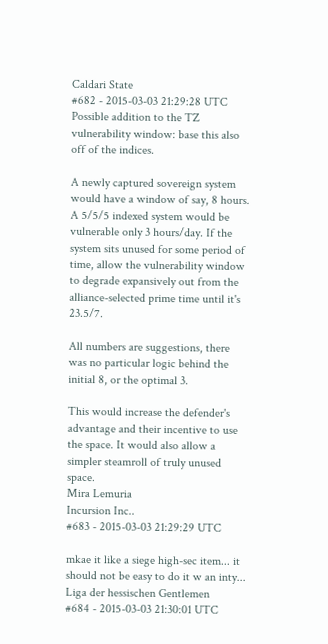Caldari State
#682 - 2015-03-03 21:29:28 UTC
Possible addition to the TZ vulnerability window: base this also off of the indices.

A newly captured sovereign system would have a window of say, 8 hours. A 5/5/5 indexed system would be vulnerable only 3 hours/day. If the system sits unused for some period of time, allow the vulnerability window to degrade expansively out from the alliance-selected prime time until it's 23.5/7.

All numbers are suggestions, there was no particular logic behind the initial 8, or the optimal 3.

This would increase the defender's advantage and their incentive to use the space. It would also allow a simpler steamroll of truly unused space.
Mira Lemuria
Incursion Inc..
#683 - 2015-03-03 21:29:29 UTC

mkae it like a siege high-sec item... it should not be easy to do it w an inty...
Liga der hessischen Gentlemen
#684 - 2015-03-03 21:30:01 UTC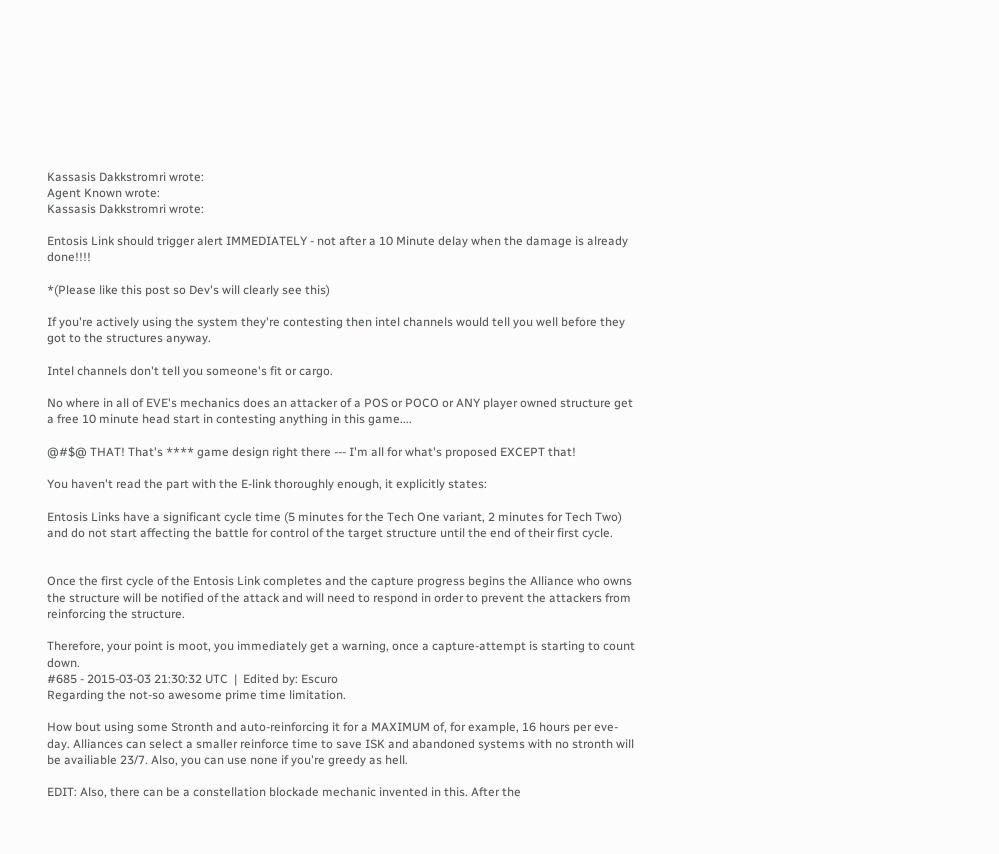Kassasis Dakkstromri wrote:
Agent Known wrote:
Kassasis Dakkstromri wrote:

Entosis Link should trigger alert IMMEDIATELY - not after a 10 Minute delay when the damage is already done!!!!

*(Please like this post so Dev's will clearly see this)

If you're actively using the system they're contesting then intel channels would tell you well before they got to the structures anyway.

Intel channels don't tell you someone's fit or cargo.

No where in all of EVE's mechanics does an attacker of a POS or POCO or ANY player owned structure get a free 10 minute head start in contesting anything in this game....

@#$@ THAT! That's **** game design right there --- I'm all for what's proposed EXCEPT that!

You haven't read the part with the E-link thoroughly enough, it explicitly states:

Entosis Links have a significant cycle time (5 minutes for the Tech One variant, 2 minutes for Tech Two) and do not start affecting the battle for control of the target structure until the end of their first cycle.


Once the first cycle of the Entosis Link completes and the capture progress begins the Alliance who owns the structure will be notified of the attack and will need to respond in order to prevent the attackers from reinforcing the structure.

Therefore, your point is moot, you immediately get a warning, once a capture-attempt is starting to count down.
#685 - 2015-03-03 21:30:32 UTC  |  Edited by: Escuro
Regarding the not-so awesome prime time limitation.

How bout using some Stronth and auto-reinforcing it for a MAXIMUM of, for example, 16 hours per eve-day. Alliances can select a smaller reinforce time to save ISK and abandoned systems with no stronth will be availiable 23/7. Also, you can use none if you're greedy as hell.

EDIT: Also, there can be a constellation blockade mechanic invented in this. After the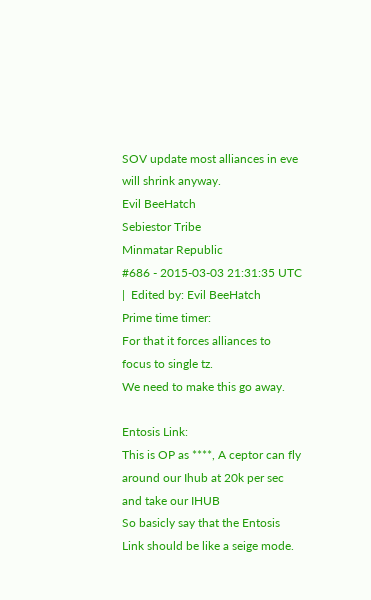SOV update most alliances in eve will shrink anyway.
Evil BeeHatch
Sebiestor Tribe
Minmatar Republic
#686 - 2015-03-03 21:31:35 UTC  |  Edited by: Evil BeeHatch
Prime time timer:
For that it forces alliances to focus to single tz.
We need to make this go away.

Entosis Link:
This is OP as ****, A ceptor can fly around our Ihub at 20k per sec and take our IHUB
So basicly say that the Entosis Link should be like a seige mode.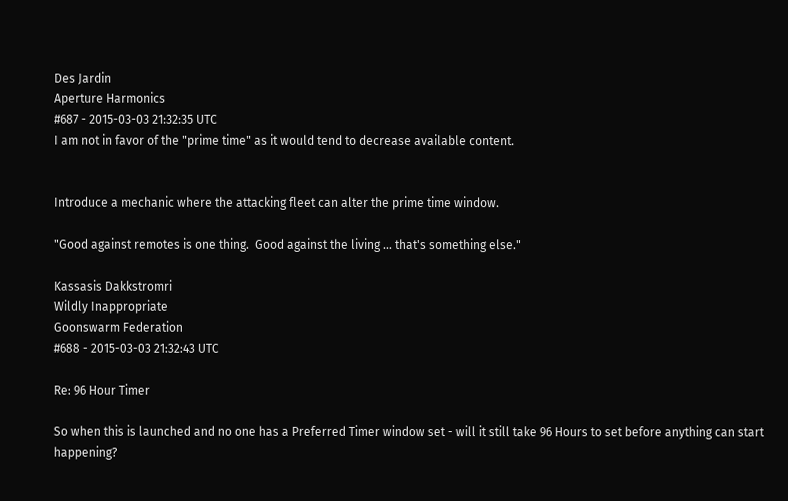Des Jardin
Aperture Harmonics
#687 - 2015-03-03 21:32:35 UTC
I am not in favor of the "prime time" as it would tend to decrease available content.


Introduce a mechanic where the attacking fleet can alter the prime time window.

"Good against remotes is one thing.  Good against the living ... that's something else."

Kassasis Dakkstromri
Wildly Inappropriate
Goonswarm Federation
#688 - 2015-03-03 21:32:43 UTC

Re: 96 Hour Timer

So when this is launched and no one has a Preferred Timer window set - will it still take 96 Hours to set before anything can start happening?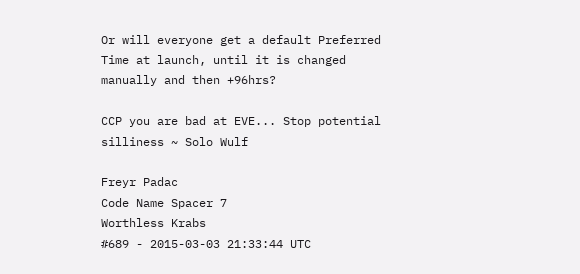Or will everyone get a default Preferred Time at launch, until it is changed manually and then +96hrs?

CCP you are bad at EVE... Stop potential silliness ~ Solo Wulf

Freyr Padac
Code Name Spacer 7
Worthless Krabs
#689 - 2015-03-03 21:33:44 UTC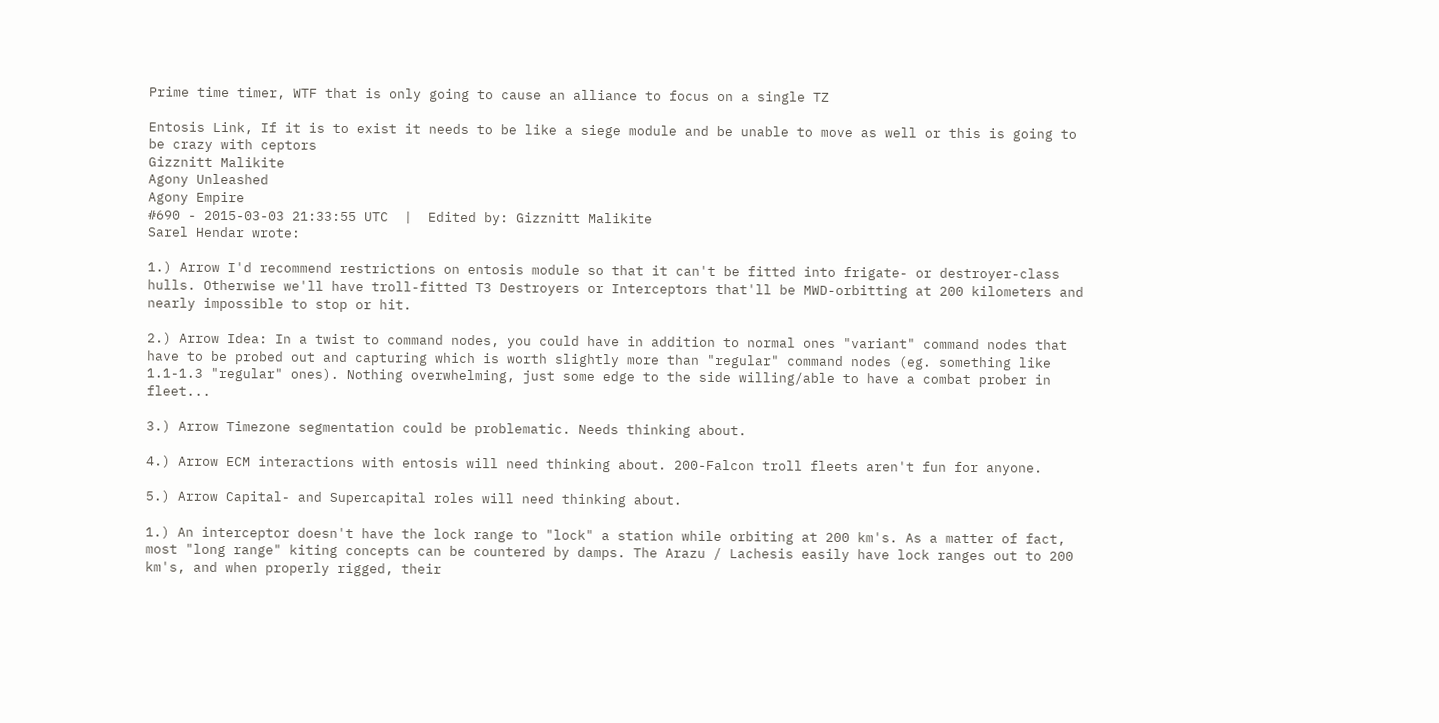Prime time timer, WTF that is only going to cause an alliance to focus on a single TZ

Entosis Link, If it is to exist it needs to be like a siege module and be unable to move as well or this is going to be crazy with ceptors
Gizznitt Malikite
Agony Unleashed
Agony Empire
#690 - 2015-03-03 21:33:55 UTC  |  Edited by: Gizznitt Malikite
Sarel Hendar wrote:

1.) Arrow I'd recommend restrictions on entosis module so that it can't be fitted into frigate- or destroyer-class hulls. Otherwise we'll have troll-fitted T3 Destroyers or Interceptors that'll be MWD-orbitting at 200 kilometers and nearly impossible to stop or hit.

2.) Arrow Idea: In a twist to command nodes, you could have in addition to normal ones "variant" command nodes that have to be probed out and capturing which is worth slightly more than "regular" command nodes (eg. something like 1.1-1.3 "regular" ones). Nothing overwhelming, just some edge to the side willing/able to have a combat prober in fleet...

3.) Arrow Timezone segmentation could be problematic. Needs thinking about.

4.) Arrow ECM interactions with entosis will need thinking about. 200-Falcon troll fleets aren't fun for anyone.

5.) Arrow Capital- and Supercapital roles will need thinking about.

1.) An interceptor doesn't have the lock range to "lock" a station while orbiting at 200 km's. As a matter of fact, most "long range" kiting concepts can be countered by damps. The Arazu / Lachesis easily have lock ranges out to 200 km's, and when properly rigged, their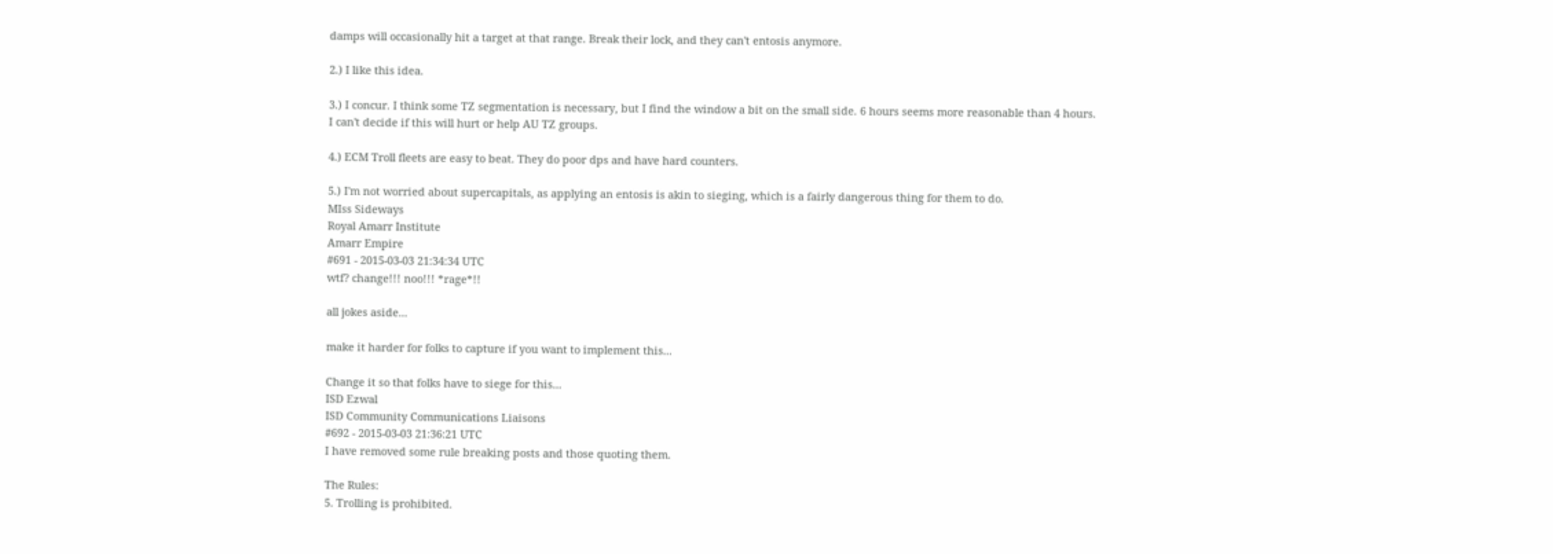damps will occasionally hit a target at that range. Break their lock, and they can't entosis anymore.

2.) I like this idea.

3.) I concur. I think some TZ segmentation is necessary, but I find the window a bit on the small side. 6 hours seems more reasonable than 4 hours. I can't decide if this will hurt or help AU TZ groups.

4.) ECM Troll fleets are easy to beat. They do poor dps and have hard counters.

5.) I'm not worried about supercapitals, as applying an entosis is akin to sieging, which is a fairly dangerous thing for them to do.
MIss Sideways
Royal Amarr Institute
Amarr Empire
#691 - 2015-03-03 21:34:34 UTC
wtf? change!!! noo!!! *rage*!!

all jokes aside...

make it harder for folks to capture if you want to implement this...

Change it so that folks have to siege for this...
ISD Ezwal
ISD Community Communications Liaisons
#692 - 2015-03-03 21:36:21 UTC
I have removed some rule breaking posts and those quoting them.

The Rules:
5. Trolling is prohibited.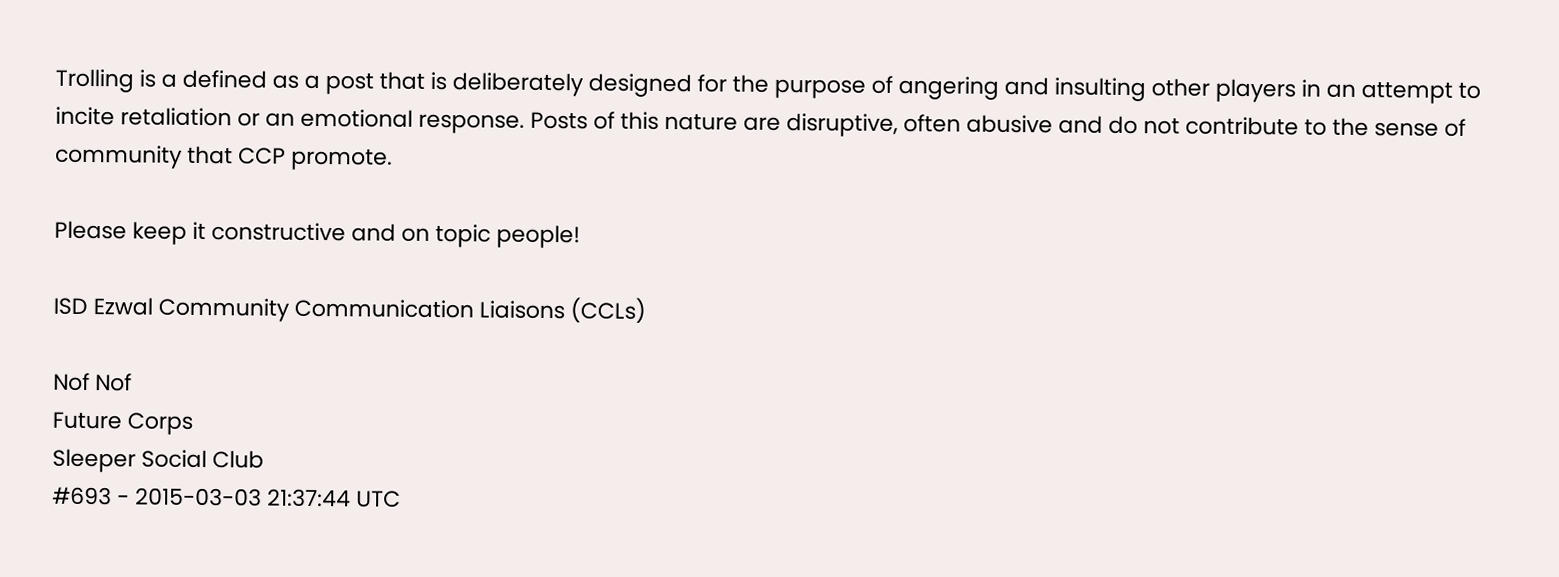Trolling is a defined as a post that is deliberately designed for the purpose of angering and insulting other players in an attempt to incite retaliation or an emotional response. Posts of this nature are disruptive, often abusive and do not contribute to the sense of community that CCP promote.

Please keep it constructive and on topic people!

ISD Ezwal Community Communication Liaisons (CCLs)

Nof Nof
Future Corps
Sleeper Social Club
#693 - 2015-03-03 21:37:44 UTC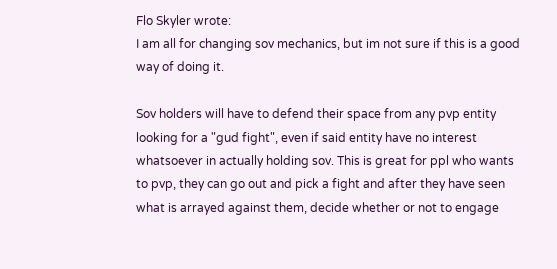Flo Skyler wrote:
I am all for changing sov mechanics, but im not sure if this is a good way of doing it.

Sov holders will have to defend their space from any pvp entity looking for a "gud fight", even if said entity have no interest whatsoever in actually holding sov. This is great for ppl who wants to pvp, they can go out and pick a fight and after they have seen what is arrayed against them, decide whether or not to engage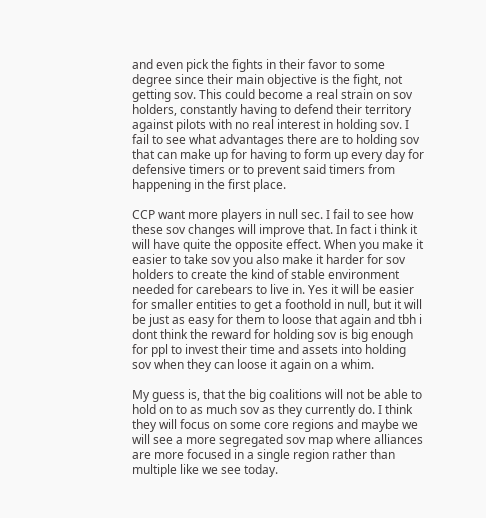and even pick the fights in their favor to some degree since their main objective is the fight, not getting sov. This could become a real strain on sov holders, constantly having to defend their territory against pilots with no real interest in holding sov. I fail to see what advantages there are to holding sov that can make up for having to form up every day for defensive timers or to prevent said timers from happening in the first place.

CCP want more players in null sec. I fail to see how these sov changes will improve that. In fact i think it will have quite the opposite effect. When you make it easier to take sov you also make it harder for sov holders to create the kind of stable environment needed for carebears to live in. Yes it will be easier for smaller entities to get a foothold in null, but it will be just as easy for them to loose that again and tbh i dont think the reward for holding sov is big enough for ppl to invest their time and assets into holding sov when they can loose it again on a whim.

My guess is, that the big coalitions will not be able to hold on to as much sov as they currently do. I think they will focus on some core regions and maybe we will see a more segregated sov map where alliances are more focused in a single region rather than multiple like we see today.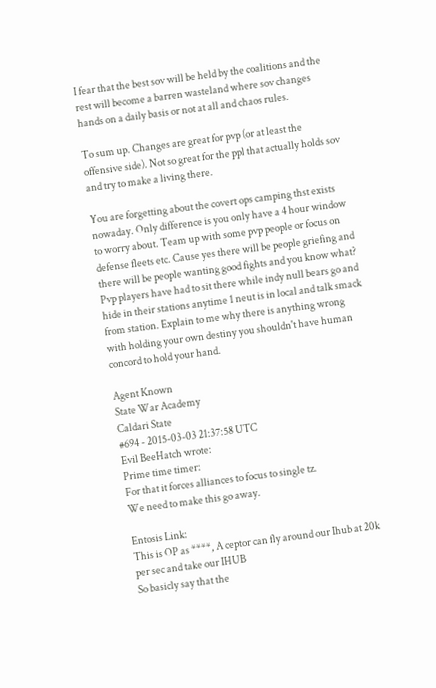I fear that the best sov will be held by the coalitions and the rest will become a barren wasteland where sov changes hands on a daily basis or not at all and chaos rules.

To sum up. Changes are great for pvp (or at least the offensive side). Not so great for the ppl that actually holds sov and try to make a living there.

You are forgetting about the covert ops camping thst exists nowaday. Only difference is you only have a 4 hour window to worry about. Team up with some pvp people or focus on defense fleets etc. Cause yes there will be people griefing and there will be people wanting good fights and you know what? Pvp players have had to sit there while indy null bears go and hide in their stations anytime 1 neut is in local and talk smack from station. Explain to me why there is anything wrong with holding your own destiny you shouldn't have human concord to hold your hand.

Agent Known
State War Academy
Caldari State
#694 - 2015-03-03 21:37:58 UTC
Evil BeeHatch wrote:
Prime time timer:
For that it forces alliances to focus to single tz.
We need to make this go away.

Entosis Link:
This is OP as ****, A ceptor can fly around our Ihub at 20k per sec and take our IHUB
So basicly say that the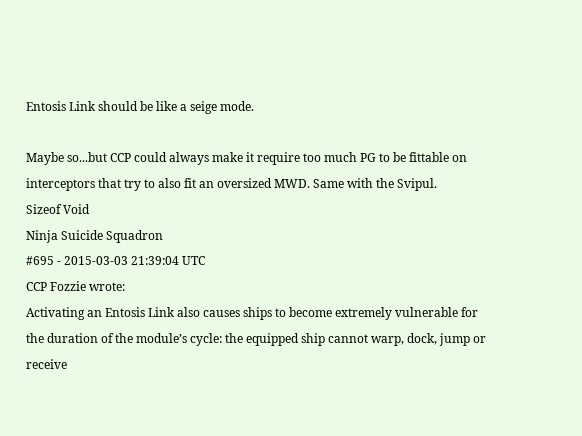Entosis Link should be like a seige mode.

Maybe so...but CCP could always make it require too much PG to be fittable on interceptors that try to also fit an oversized MWD. Same with the Svipul.
Sizeof Void
Ninja Suicide Squadron
#695 - 2015-03-03 21:39:04 UTC
CCP Fozzie wrote:
Activating an Entosis Link also causes ships to become extremely vulnerable for the duration of the module’s cycle: the equipped ship cannot warp, dock, jump or receive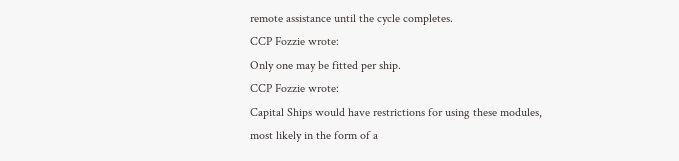remote assistance until the cycle completes.
CCP Fozzie wrote:
Only one may be fitted per ship.
CCP Fozzie wrote:
Capital Ships would have restrictions for using these modules, most likely in the form of a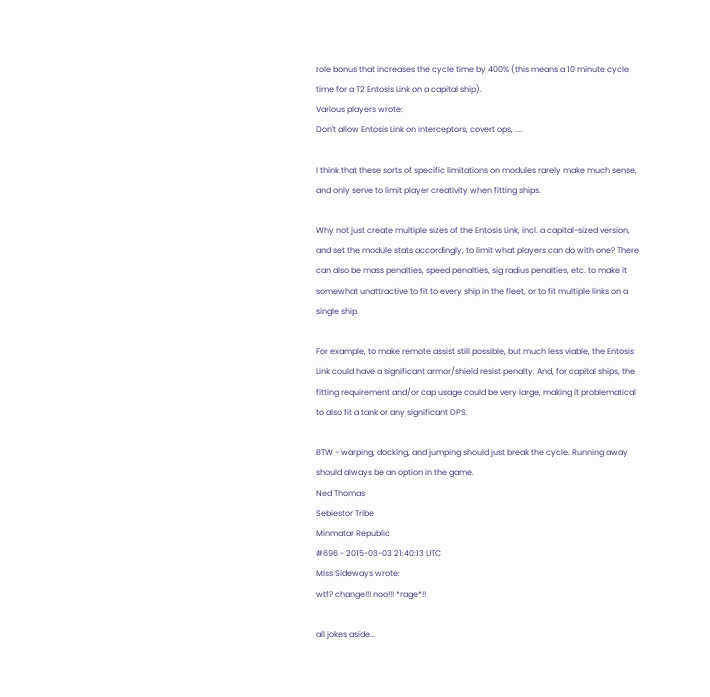role bonus that increases the cycle time by 400% (this means a 10 minute cycle time for a T2 Entosis Link on a capital ship).
Various players wrote:
Don't allow Entosis Link on interceptors, covert ops, ....

I think that these sorts of specific limitations on modules rarely make much sense, and only serve to limit player creativity when fitting ships.

Why not just create multiple sizes of the Entosis Link, incl. a capital-sized version, and set the module stats accordingly, to limit what players can do with one? There can also be mass penalties, speed penalties, sig radius penalties, etc. to make it somewhat unattractive to fit to every ship in the fleet, or to fit multiple links on a single ship.

For example, to make remote assist still possible, but much less viable, the Entosis Link could have a significant armor/shield resist penalty. And, for capital ships, the fitting requirement and/or cap usage could be very large, making it problematical to also fit a tank or any significant DPS.

BTW - warping, docking, and jumping should just break the cycle. Running away should always be an option in the game.
Ned Thomas
Sebiestor Tribe
Minmatar Republic
#696 - 2015-03-03 21:40:13 UTC
MIss Sideways wrote:
wtf? change!!! noo!!! *rage*!!

all jokes aside...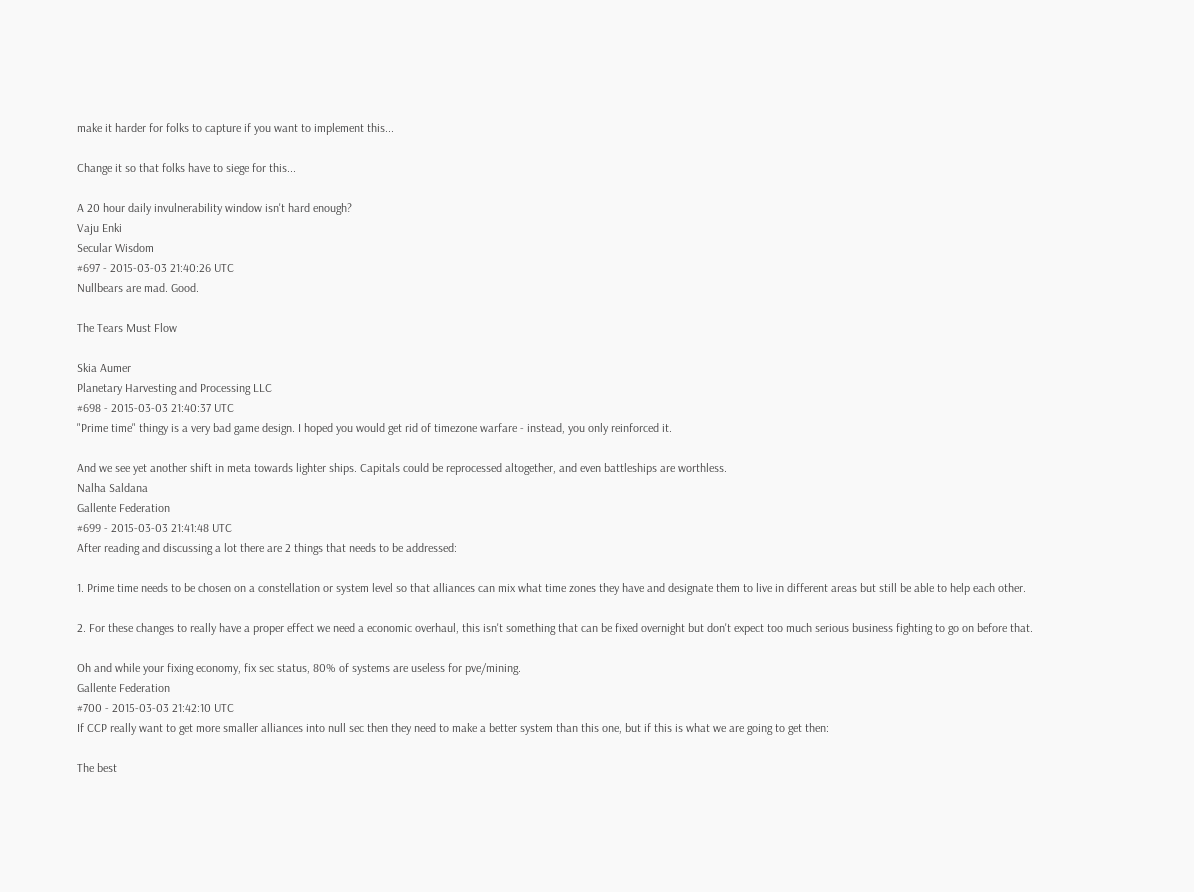make it harder for folks to capture if you want to implement this...

Change it so that folks have to siege for this...

A 20 hour daily invulnerability window isn't hard enough?
Vaju Enki
Secular Wisdom
#697 - 2015-03-03 21:40:26 UTC
Nullbears are mad. Good.

The Tears Must Flow

Skia Aumer
Planetary Harvesting and Processing LLC
#698 - 2015-03-03 21:40:37 UTC
"Prime time" thingy is a very bad game design. I hoped you would get rid of timezone warfare - instead, you only reinforced it.

And we see yet another shift in meta towards lighter ships. Capitals could be reprocessed altogether, and even battleships are worthless.
Nalha Saldana
Gallente Federation
#699 - 2015-03-03 21:41:48 UTC
After reading and discussing a lot there are 2 things that needs to be addressed:

1. Prime time needs to be chosen on a constellation or system level so that alliances can mix what time zones they have and designate them to live in different areas but still be able to help each other.

2. For these changes to really have a proper effect we need a economic overhaul, this isn't something that can be fixed overnight but don't expect too much serious business fighting to go on before that.

Oh and while your fixing economy, fix sec status, 80% of systems are useless for pve/mining.
Gallente Federation
#700 - 2015-03-03 21:42:10 UTC
If CCP really want to get more smaller alliances into null sec then they need to make a better system than this one, but if this is what we are going to get then:

The best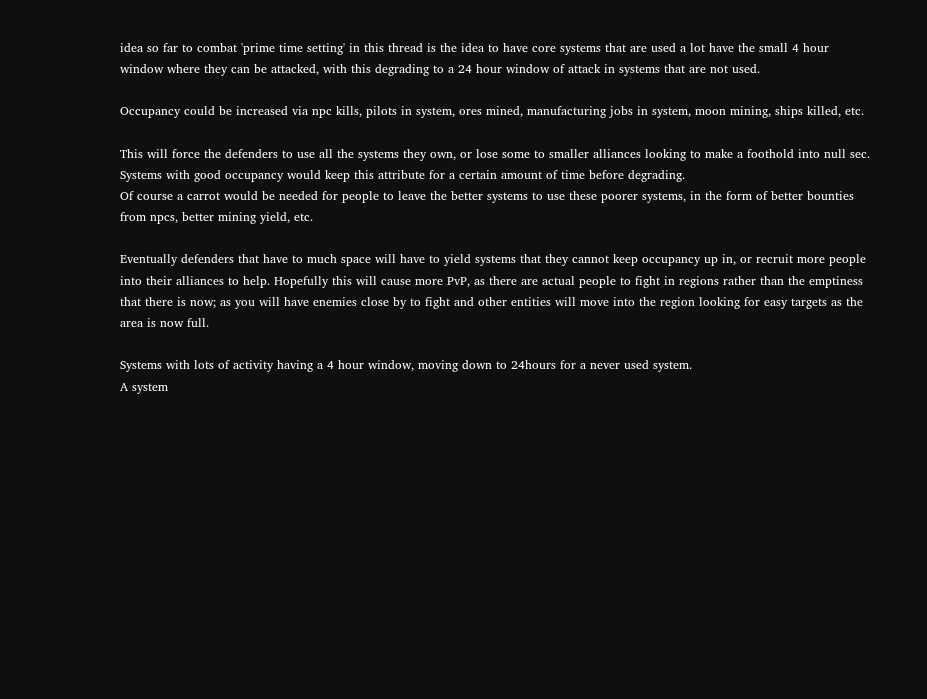idea so far to combat 'prime time setting' in this thread is the idea to have core systems that are used a lot have the small 4 hour window where they can be attacked, with this degrading to a 24 hour window of attack in systems that are not used.

Occupancy could be increased via npc kills, pilots in system, ores mined, manufacturing jobs in system, moon mining, ships killed, etc.

This will force the defenders to use all the systems they own, or lose some to smaller alliances looking to make a foothold into null sec. Systems with good occupancy would keep this attribute for a certain amount of time before degrading.
Of course a carrot would be needed for people to leave the better systems to use these poorer systems, in the form of better bounties from npcs, better mining yield, etc.

Eventually defenders that have to much space will have to yield systems that they cannot keep occupancy up in, or recruit more people into their alliances to help. Hopefully this will cause more PvP, as there are actual people to fight in regions rather than the emptiness that there is now; as you will have enemies close by to fight and other entities will move into the region looking for easy targets as the area is now full.

Systems with lots of activity having a 4 hour window, moving down to 24hours for a never used system.
A system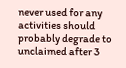never used for any activities should probably degrade to unclaimed after 3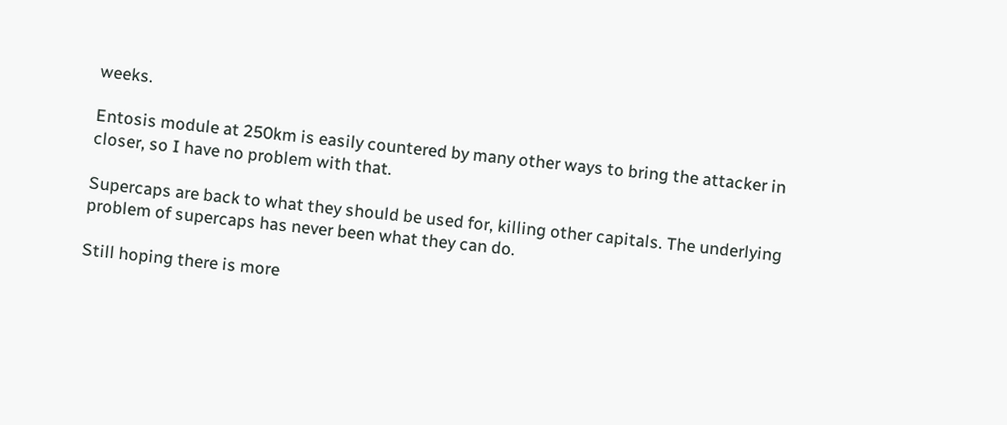weeks.

Entosis module at 250km is easily countered by many other ways to bring the attacker in closer, so I have no problem with that.

Supercaps are back to what they should be used for, killing other capitals. The underlying problem of supercaps has never been what they can do.

Still hoping there is more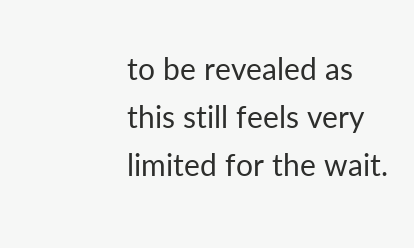to be revealed as this still feels very limited for the wait.